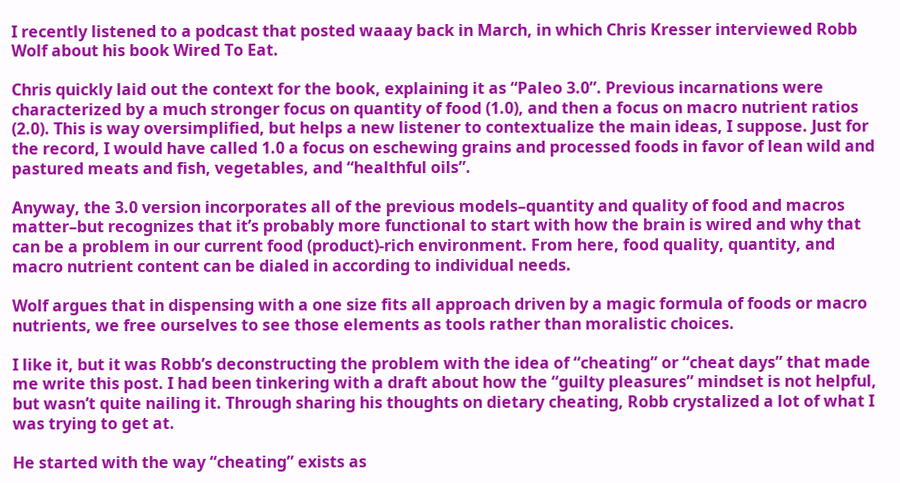I recently listened to a podcast that posted waaay back in March, in which Chris Kresser interviewed Robb Wolf about his book Wired To Eat.

Chris quickly laid out the context for the book, explaining it as “Paleo 3.0”. Previous incarnations were characterized by a much stronger focus on quantity of food (1.0), and then a focus on macro nutrient ratios (2.0). This is way oversimplified, but helps a new listener to contextualize the main ideas, I suppose. Just for the record, I would have called 1.0 a focus on eschewing grains and processed foods in favor of lean wild and pastured meats and fish, vegetables, and “healthful oils”.

Anyway, the 3.0 version incorporates all of the previous models–quantity and quality of food and macros matter–but recognizes that it’s probably more functional to start with how the brain is wired and why that can be a problem in our current food (product)-rich environment. From here, food quality, quantity, and macro nutrient content can be dialed in according to individual needs.

Wolf argues that in dispensing with a one size fits all approach driven by a magic formula of foods or macro nutrients, we free ourselves to see those elements as tools rather than moralistic choices.

I like it, but it was Robb’s deconstructing the problem with the idea of “cheating” or “cheat days” that made me write this post. I had been tinkering with a draft about how the “guilty pleasures” mindset is not helpful, but wasn’t quite nailing it. Through sharing his thoughts on dietary cheating, Robb crystalized a lot of what I was trying to get at.

He started with the way “cheating” exists as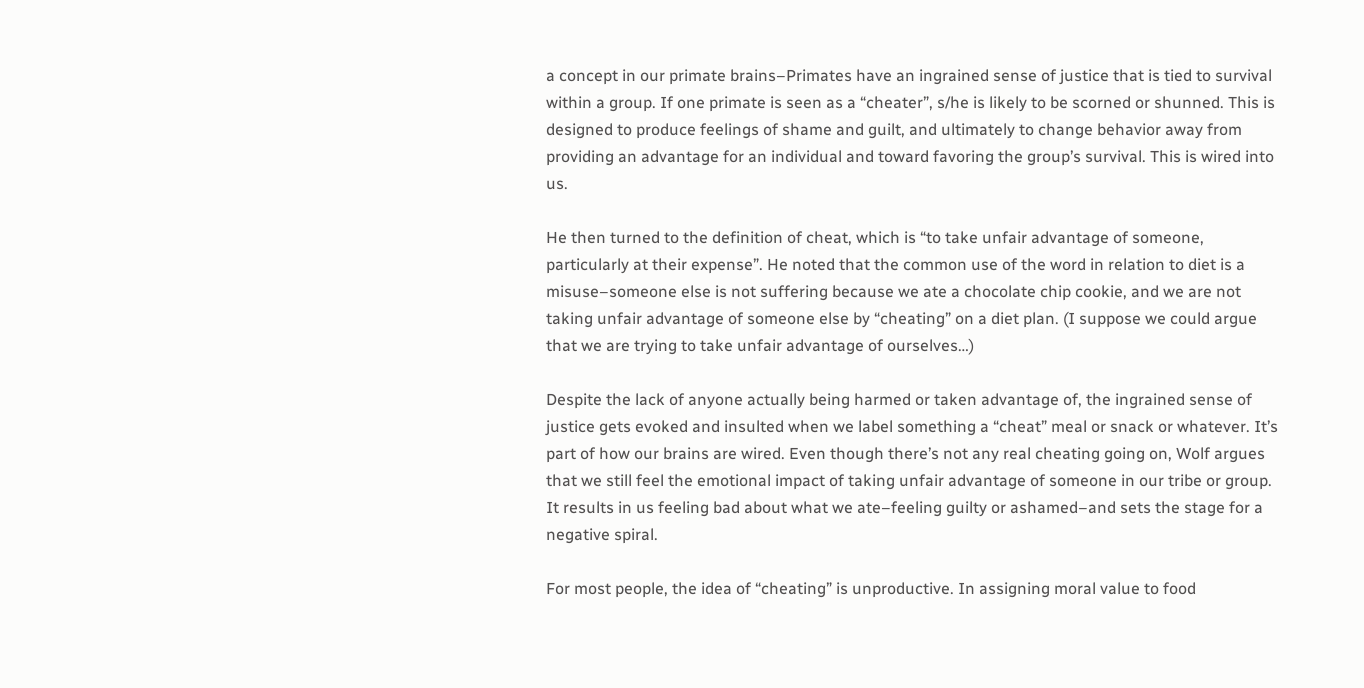a concept in our primate brains–Primates have an ingrained sense of justice that is tied to survival within a group. If one primate is seen as a “cheater”, s/he is likely to be scorned or shunned. This is designed to produce feelings of shame and guilt, and ultimately to change behavior away from providing an advantage for an individual and toward favoring the group’s survival. This is wired into us.

He then turned to the definition of cheat, which is “to take unfair advantage of someone, particularly at their expense”. He noted that the common use of the word in relation to diet is a misuse–someone else is not suffering because we ate a chocolate chip cookie, and we are not taking unfair advantage of someone else by “cheating” on a diet plan. (I suppose we could argue that we are trying to take unfair advantage of ourselves…)

Despite the lack of anyone actually being harmed or taken advantage of, the ingrained sense of justice gets evoked and insulted when we label something a “cheat” meal or snack or whatever. It’s part of how our brains are wired. Even though there’s not any real cheating going on, Wolf argues that we still feel the emotional impact of taking unfair advantage of someone in our tribe or group. It results in us feeling bad about what we ate–feeling guilty or ashamed–and sets the stage for a negative spiral.

For most people, the idea of “cheating” is unproductive. In assigning moral value to food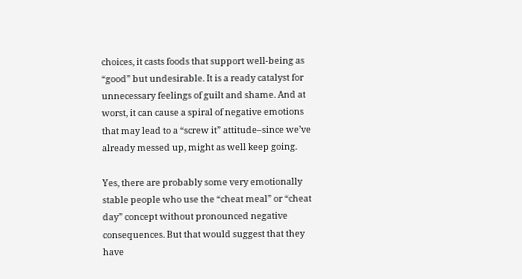choices, it casts foods that support well-being as “good” but undesirable. It is a ready catalyst for unnecessary feelings of guilt and shame. And at worst, it can cause a spiral of negative emotions that may lead to a “screw it” attitude–since we’ve already messed up, might as well keep going.

Yes, there are probably some very emotionally stable people who use the “cheat meal” or “cheat day” concept without pronounced negative consequences. But that would suggest that they have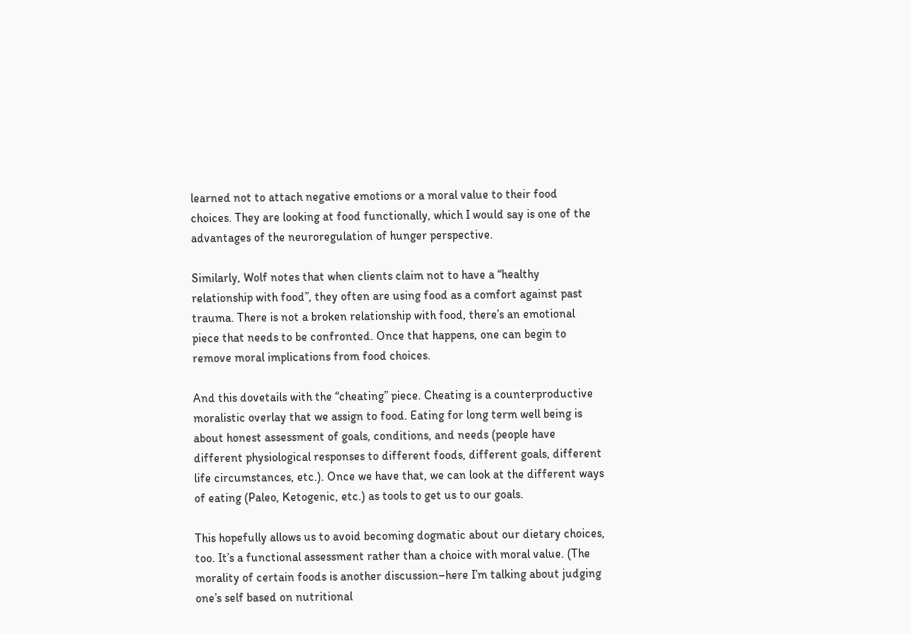learned not to attach negative emotions or a moral value to their food choices. They are looking at food functionally, which I would say is one of the advantages of the neuroregulation of hunger perspective.

Similarly, Wolf notes that when clients claim not to have a “healthy relationship with food”, they often are using food as a comfort against past trauma. There is not a broken relationship with food, there’s an emotional piece that needs to be confronted. Once that happens, one can begin to remove moral implications from food choices.

And this dovetails with the “cheating” piece. Cheating is a counterproductive moralistic overlay that we assign to food. Eating for long term well being is about honest assessment of goals, conditions, and needs (people have different physiological responses to different foods, different goals, different life circumstances, etc.). Once we have that, we can look at the different ways of eating (Paleo, Ketogenic, etc.) as tools to get us to our goals.

This hopefully allows us to avoid becoming dogmatic about our dietary choices, too. It’s a functional assessment rather than a choice with moral value. (The morality of certain foods is another discussion–here I’m talking about judging one’s self based on nutritional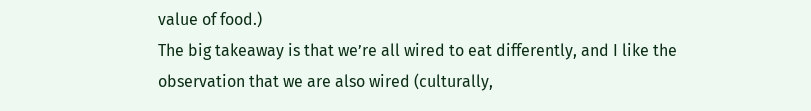value of food.)
The big takeaway is that we’re all wired to eat differently, and I like the observation that we are also wired (culturally,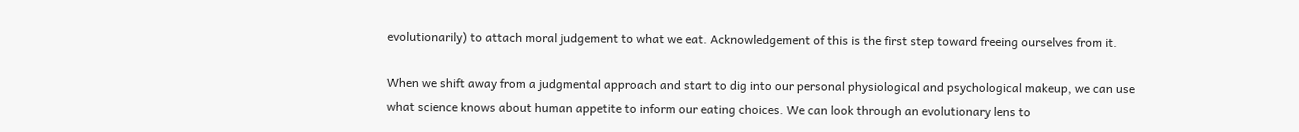evolutionarily) to attach moral judgement to what we eat. Acknowledgement of this is the first step toward freeing ourselves from it.

When we shift away from a judgmental approach and start to dig into our personal physiological and psychological makeup, we can use what science knows about human appetite to inform our eating choices. We can look through an evolutionary lens to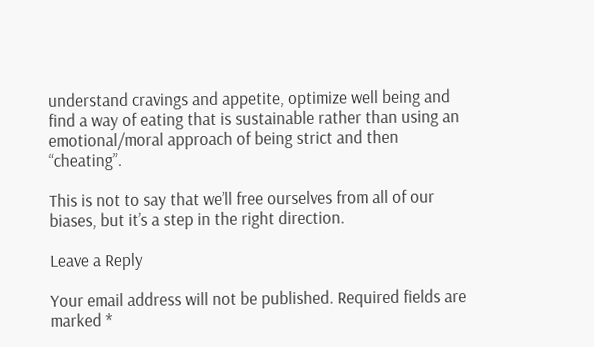understand cravings and appetite, optimize well being and find a way of eating that is sustainable rather than using an emotional/moral approach of being strict and then “cheating”.

This is not to say that we’ll free ourselves from all of our biases, but it’s a step in the right direction.

Leave a Reply

Your email address will not be published. Required fields are marked *